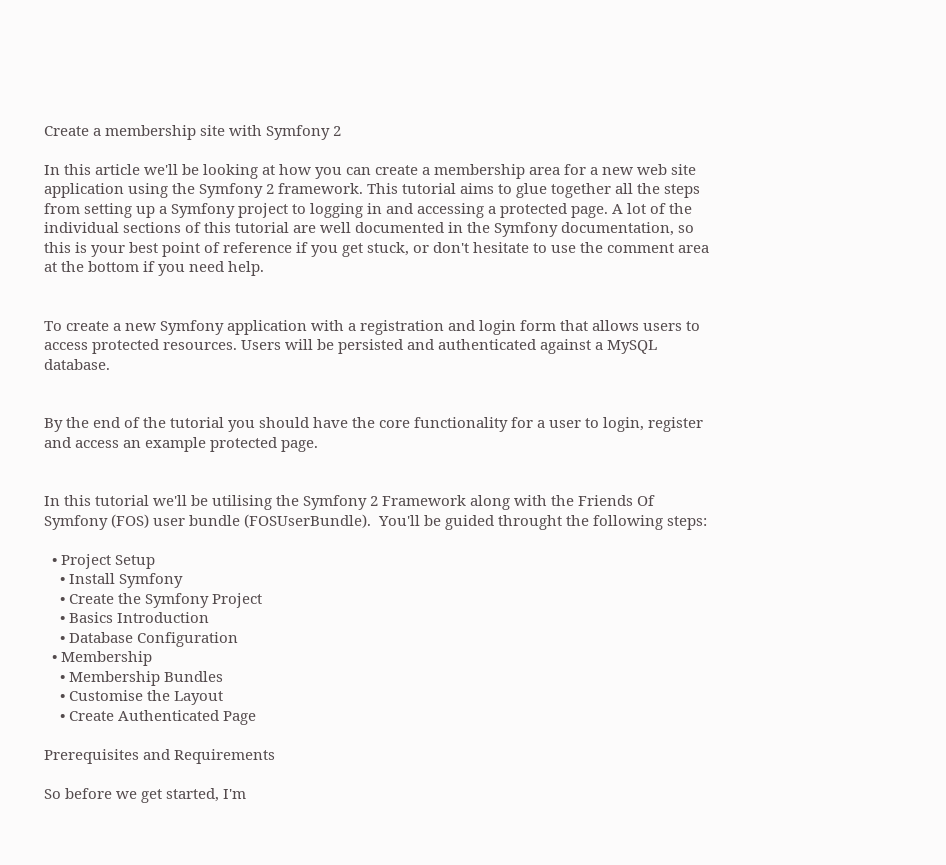Create a membership site with Symfony 2

In this article we'll be looking at how you can create a membership area for a new web site application using the Symfony 2 framework. This tutorial aims to glue together all the steps from setting up a Symfony project to logging in and accessing a protected page. A lot of the individual sections of this tutorial are well documented in the Symfony documentation, so this is your best point of reference if you get stuck, or don't hesitate to use the comment area at the bottom if you need help.


To create a new Symfony application with a registration and login form that allows users to access protected resources. Users will be persisted and authenticated against a MySQL database.


By the end of the tutorial you should have the core functionality for a user to login, register and access an example protected page.


In this tutorial we'll be utilising the Symfony 2 Framework along with the Friends Of Symfony (FOS) user bundle (FOSUserBundle).  You'll be guided throught the following steps:

  • Project Setup
    • Install Symfony
    • Create the Symfony Project
    • Basics Introduction
    • Database Configuration
  • Membership
    • Membership Bundles
    • Customise the Layout
    • Create Authenticated Page

Prerequisites and Requirements

So before we get started, I'm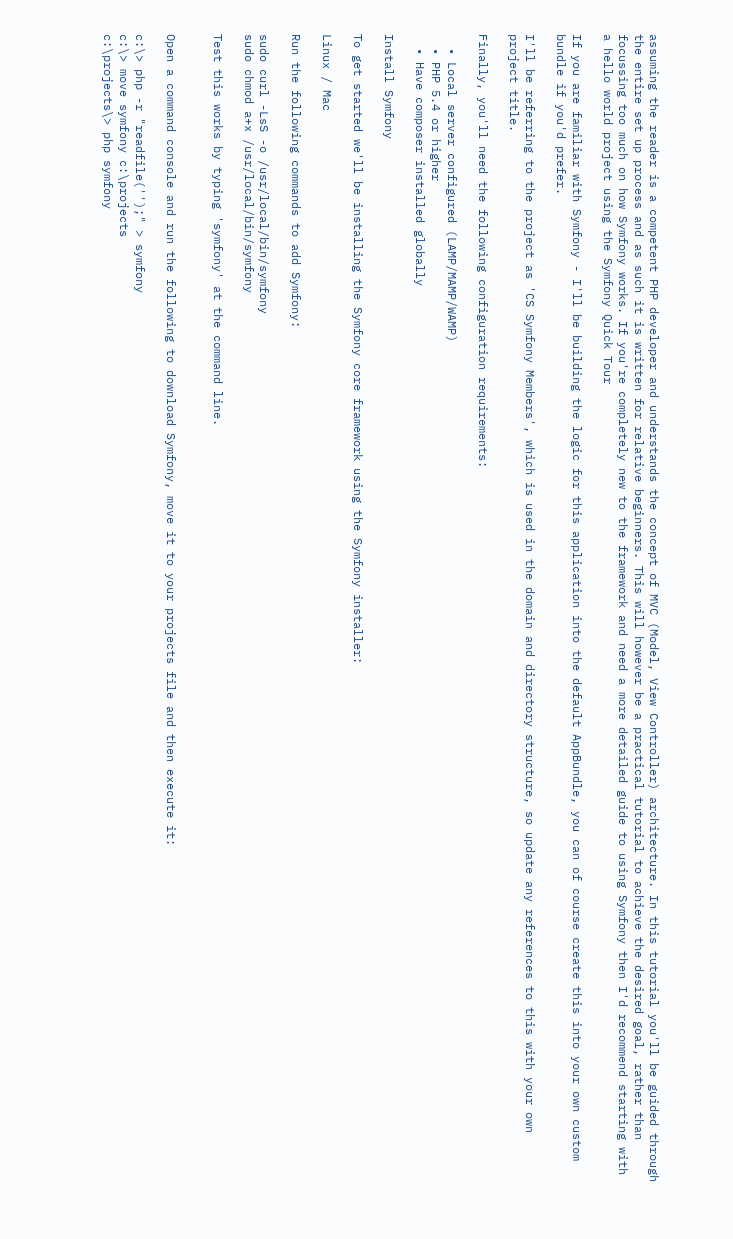assuming the reader is a competent PHP developer and understands the concept of MVC (Model, View Controller) architecture. In this tutorial you'll be guided through the entire set up process and as such it is written for relative beginners. This will however be a practical tutorial to achieve the desired goal, rather than focussing too much on how Symfony works. If you're completely new to the framework and need a more detailed guide to using Symfony then I'd recommend starting with a hello world project using the Symfony Quick Tour

If you are familiar with Symfony - I'll be building the logic for this application into the default AppBundle, you can of course create this into your own custom bundle if you'd prefer.

I'll be referring to the project as 'CS Symfony Members', which is used in the domain and directory structure, so update any references to this with your own project title.

Finally, you'll need the following configuration requirements:

  • Local server configured (LAMP/MAMP/WAMP)
  • PHP 5.4 or higher
  • Have composer installed globally

Install Symfony

To get started we'll be installing the Symfony core framework using the Symfony installer:

Linux / Mac

Run the following commands to add Symfony:

sudo curl -LsS -o /usr/local/bin/symfony
sudo chmod a+x /usr/local/bin/symfony

Test this works by typing 'symfony' at the command line.


Open a command console and run the following to download Symfony, move it to your projects file and then execute it:

c:\> php -r "readfile('');" > symfony
c:\> move symfony c:\projects
c:\projects\> php symfony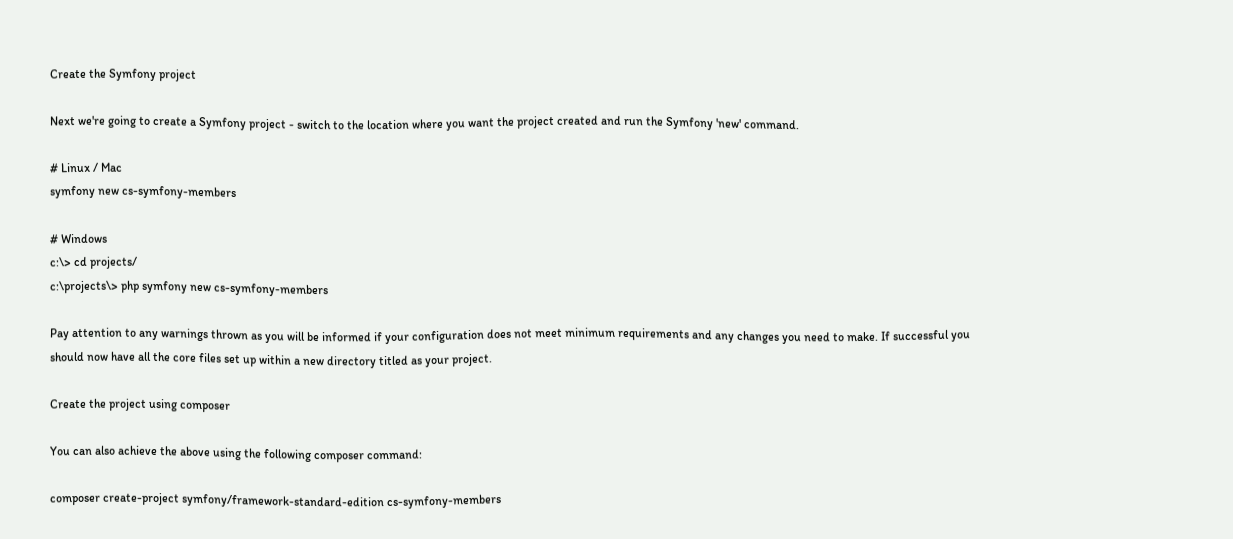Create the Symfony project

Next we're going to create a Symfony project - switch to the location where you want the project created and run the Symfony 'new' command.

# Linux / Mac
symfony new cs-symfony-members

# Windows
c:\> cd projects/
c:\projects\> php symfony new cs-symfony-members

Pay attention to any warnings thrown as you will be informed if your configuration does not meet minimum requirements and any changes you need to make. If successful you should now have all the core files set up within a new directory titled as your project.

Create the project using composer

You can also achieve the above using the following composer command:

composer create-project symfony/framework-standard-edition cs-symfony-members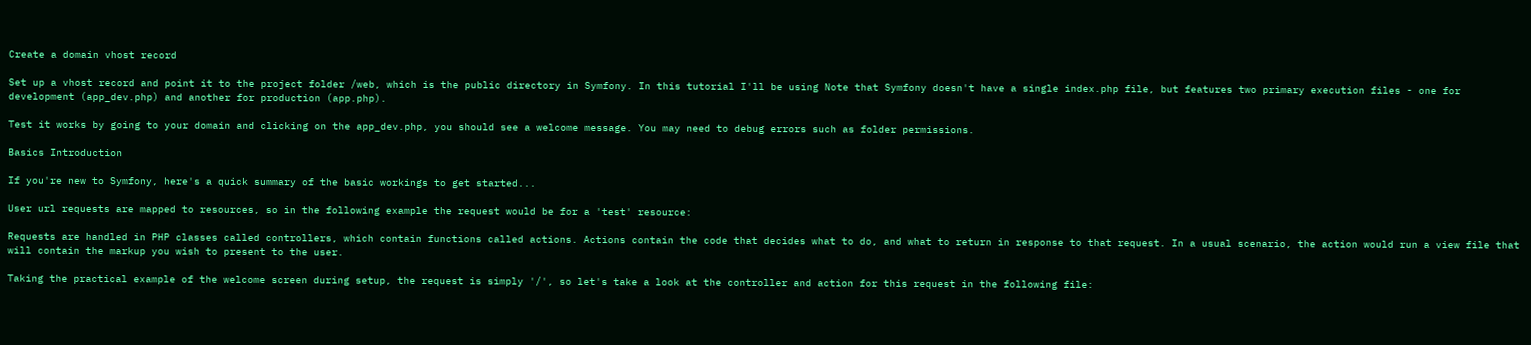Create a domain vhost record

Set up a vhost record and point it to the project folder /web, which is the public directory in Symfony. In this tutorial I'll be using Note that Symfony doesn't have a single index.php file, but features two primary execution files - one for development (app_dev.php) and another for production (app.php).

Test it works by going to your domain and clicking on the app_dev.php, you should see a welcome message. You may need to debug errors such as folder permissions.

Basics Introduction

If you're new to Symfony, here's a quick summary of the basic workings to get started...

User url requests are mapped to resources, so in the following example the request would be for a 'test' resource:

Requests are handled in PHP classes called controllers, which contain functions called actions. Actions contain the code that decides what to do, and what to return in response to that request. In a usual scenario, the action would run a view file that will contain the markup you wish to present to the user.

Taking the practical example of the welcome screen during setup, the request is simply '/', so let's take a look at the controller and action for this request in the following file: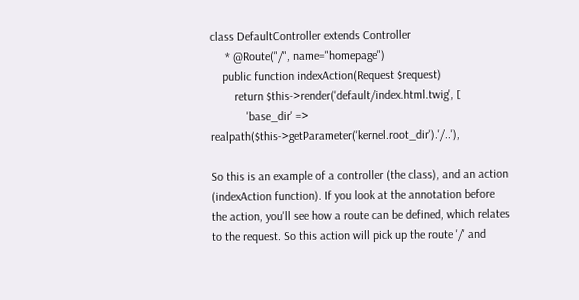class DefaultController extends Controller
     * @Route("/", name="homepage")
    public function indexAction(Request $request)
        return $this->render('default/index.html.twig', [
            'base_dir' => realpath($this->getParameter('kernel.root_dir').'/..'),

So this is an example of a controller (the class), and an action (indexAction function). If you look at the annotation before the action, you'll see how a route can be defined, which relates to the request. So this action will pick up the route '/' and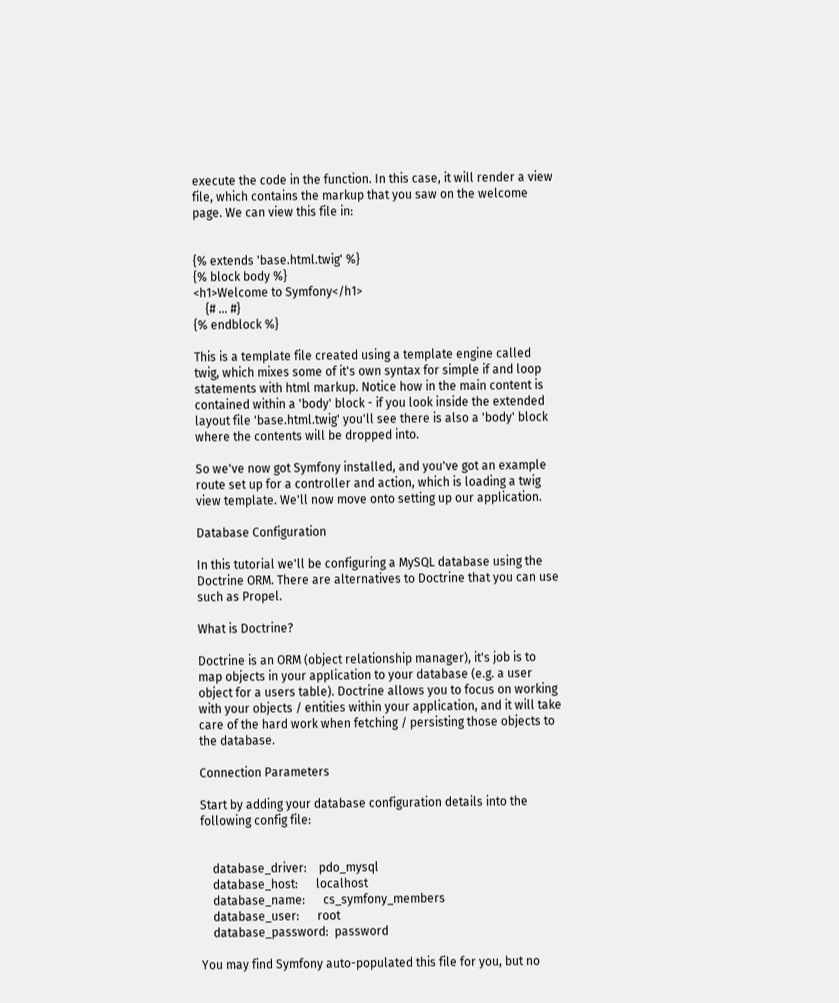execute the code in the function. In this case, it will render a view file, which contains the markup that you saw on the welcome page. We can view this file in:


{% extends 'base.html.twig' %}
{% block body %}
<h1>Welcome to Symfony</h1>
    {# ... #}
{% endblock %}

This is a template file created using a template engine called twig, which mixes some of it's own syntax for simple if and loop statements with html markup. Notice how in the main content is contained within a 'body' block - if you look inside the extended layout file 'base.html.twig' you'll see there is also a 'body' block where the contents will be dropped into.

So we've now got Symfony installed, and you've got an example route set up for a controller and action, which is loading a twig view template. We'll now move onto setting up our application.

Database Configuration

In this tutorial we'll be configuring a MySQL database using the Doctrine ORM. There are alternatives to Doctrine that you can use such as Propel.

What is Doctrine?

Doctrine is an ORM (object relationship manager), it's job is to map objects in your application to your database (e.g. a user object for a users table). Doctrine allows you to focus on working with your objects / entities within your application, and it will take care of the hard work when fetching / persisting those objects to the database.

Connection Parameters

Start by adding your database configuration details into the following config file:


    database_driver:    pdo_mysql
    database_host:      localhost
    database_name:      cs_symfony_members
    database_user:      root
    database_password:  password

You may find Symfony auto-populated this file for you, but no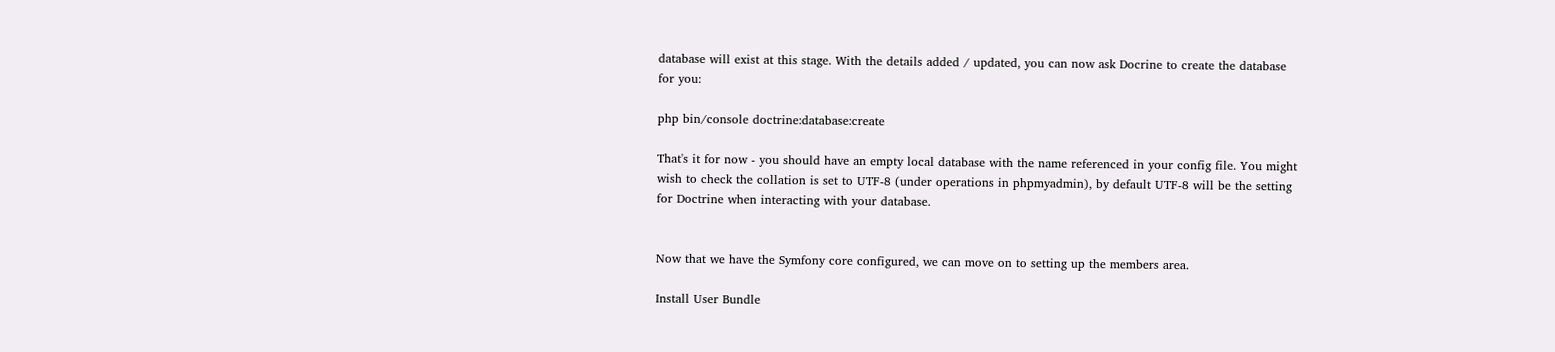database will exist at this stage. With the details added / updated, you can now ask Docrine to create the database for you:

php bin/console doctrine:database:create

That's it for now - you should have an empty local database with the name referenced in your config file. You might wish to check the collation is set to UTF-8 (under operations in phpmyadmin), by default UTF-8 will be the setting for Doctrine when interacting with your database.


Now that we have the Symfony core configured, we can move on to setting up the members area.

Install User Bundle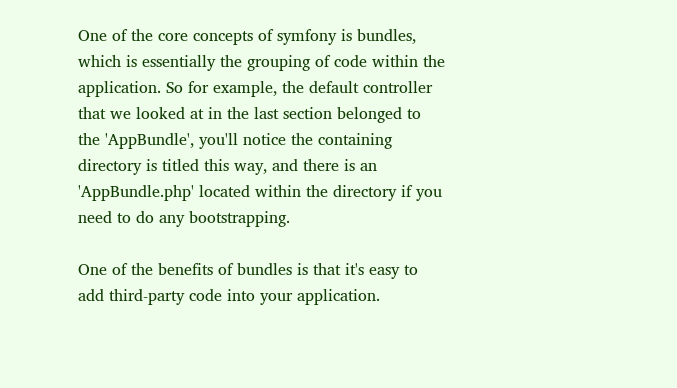One of the core concepts of symfony is bundles, which is essentially the grouping of code within the application. So for example, the default controller that we looked at in the last section belonged to the 'AppBundle', you'll notice the containing directory is titled this way, and there is an 'AppBundle.php' located within the directory if you need to do any bootstrapping.

One of the benefits of bundles is that it's easy to add third-party code into your application.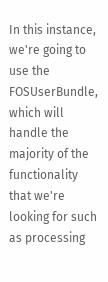In this instance, we're going to use the FOSUserBundle, which will handle the majority of the functionality that we're looking for such as processing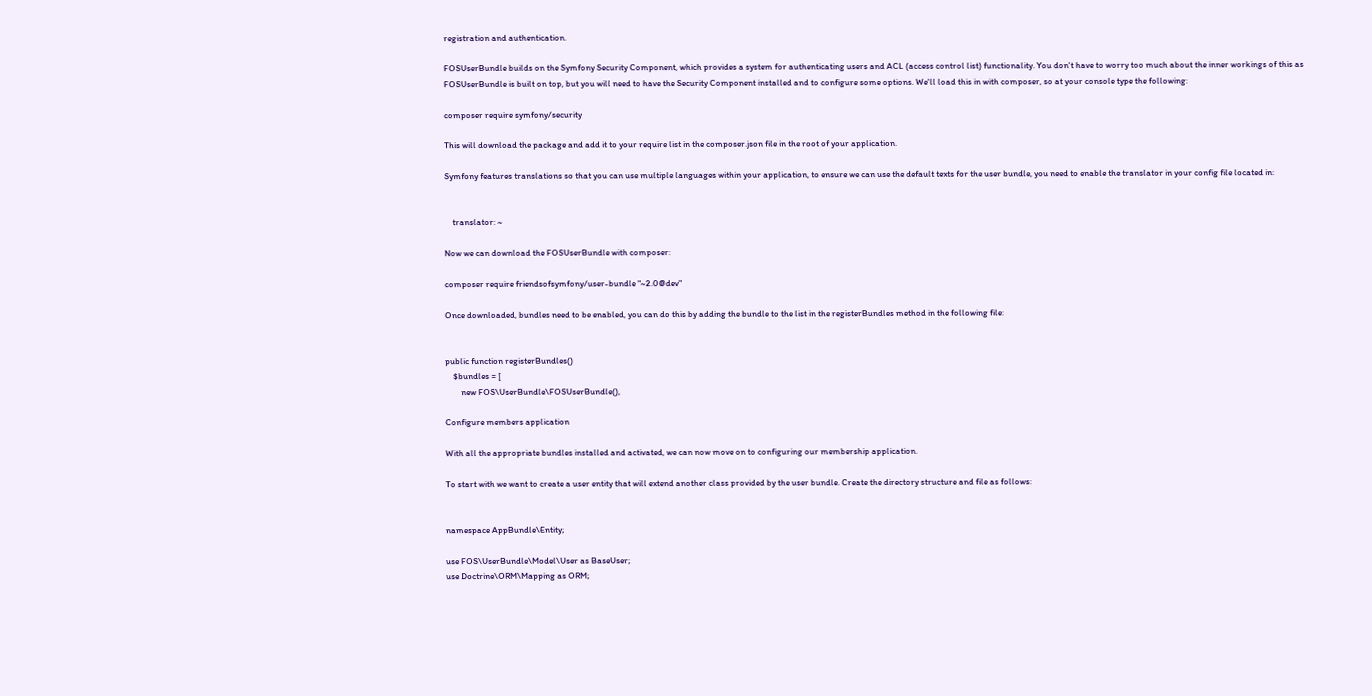registration and authentication.

FOSUserBundle builds on the Symfony Security Component, which provides a system for authenticating users and ACL (access control list) functionality. You don't have to worry too much about the inner workings of this as FOSUserBundle is built on top, but you will need to have the Security Component installed and to configure some options. We'll load this in with composer, so at your console type the following:

composer require symfony/security

This will download the package and add it to your require list in the composer.json file in the root of your application.

Symfony features translations so that you can use multiple languages within your application, to ensure we can use the default texts for the user bundle, you need to enable the translator in your config file located in:


    translator: ~

Now we can download the FOSUserBundle with composer:

composer require friendsofsymfony/user-bundle "~2.0@dev"

Once downloaded, bundles need to be enabled, you can do this by adding the bundle to the list in the registerBundles method in the following file:


public function registerBundles()
    $bundles = [
        new FOS\UserBundle\FOSUserBundle(),

Configure members application

With all the appropriate bundles installed and activated, we can now move on to configuring our membership application.

To start with we want to create a user entity that will extend another class provided by the user bundle. Create the directory structure and file as follows:


namespace AppBundle\Entity;

use FOS\UserBundle\Model\User as BaseUser;
use Doctrine\ORM\Mapping as ORM;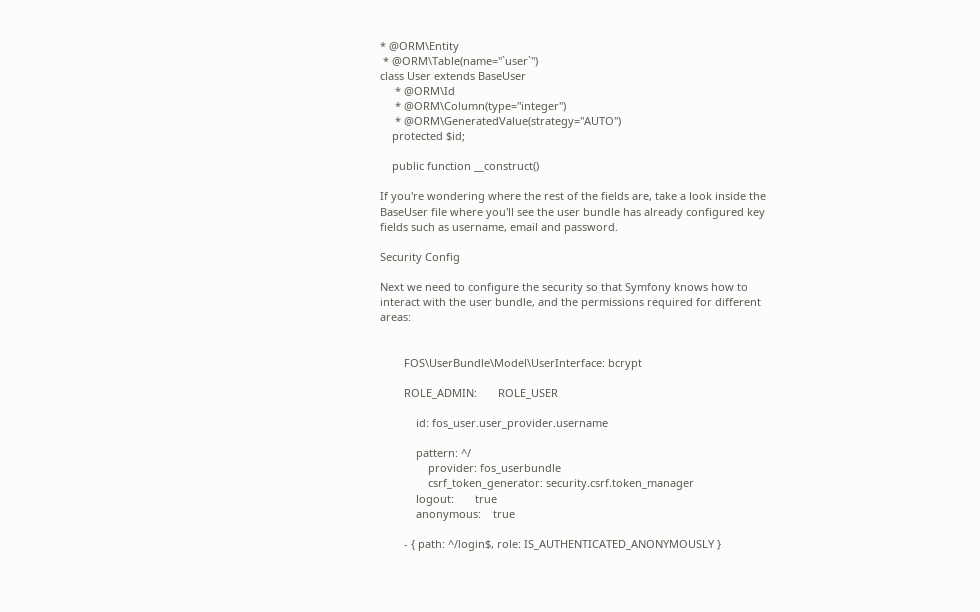* @ORM\Entity
 * @ORM\Table(name="`user`")
class User extends BaseUser
     * @ORM\Id
     * @ORM\Column(type="integer")
     * @ORM\GeneratedValue(strategy="AUTO")
    protected $id;

    public function __construct()

If you're wondering where the rest of the fields are, take a look inside the BaseUser file where you'll see the user bundle has already configured key fields such as username, email and password.

Security Config

Next we need to configure the security so that Symfony knows how to interact with the user bundle, and the permissions required for different areas:


        FOS\UserBundle\Model\UserInterface: bcrypt

        ROLE_ADMIN:       ROLE_USER

            id: fos_user.user_provider.username

            pattern: ^/
                provider: fos_userbundle
                csrf_token_generator: security.csrf.token_manager
            logout:       true
            anonymous:    true

        - { path: ^/login$, role: IS_AUTHENTICATED_ANONYMOUSLY }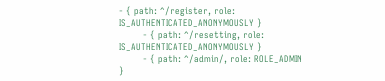- { path: ^/register, role: IS_AUTHENTICATED_ANONYMOUSLY }
        - { path: ^/resetting, role: IS_AUTHENTICATED_ANONYMOUSLY }
        - { path: ^/admin/, role: ROLE_ADMIN }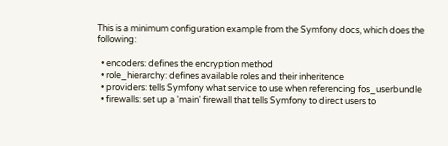This is a minimum configuration example from the Symfony docs, which does the following:

  • encoders: defines the encryption method
  • role_hierarchy: defines available roles and their inheritence
  • providers: tells Symfony what service to use when referencing fos_userbundle
  • firewalls: set up a 'main' firewall that tells Symfony to direct users to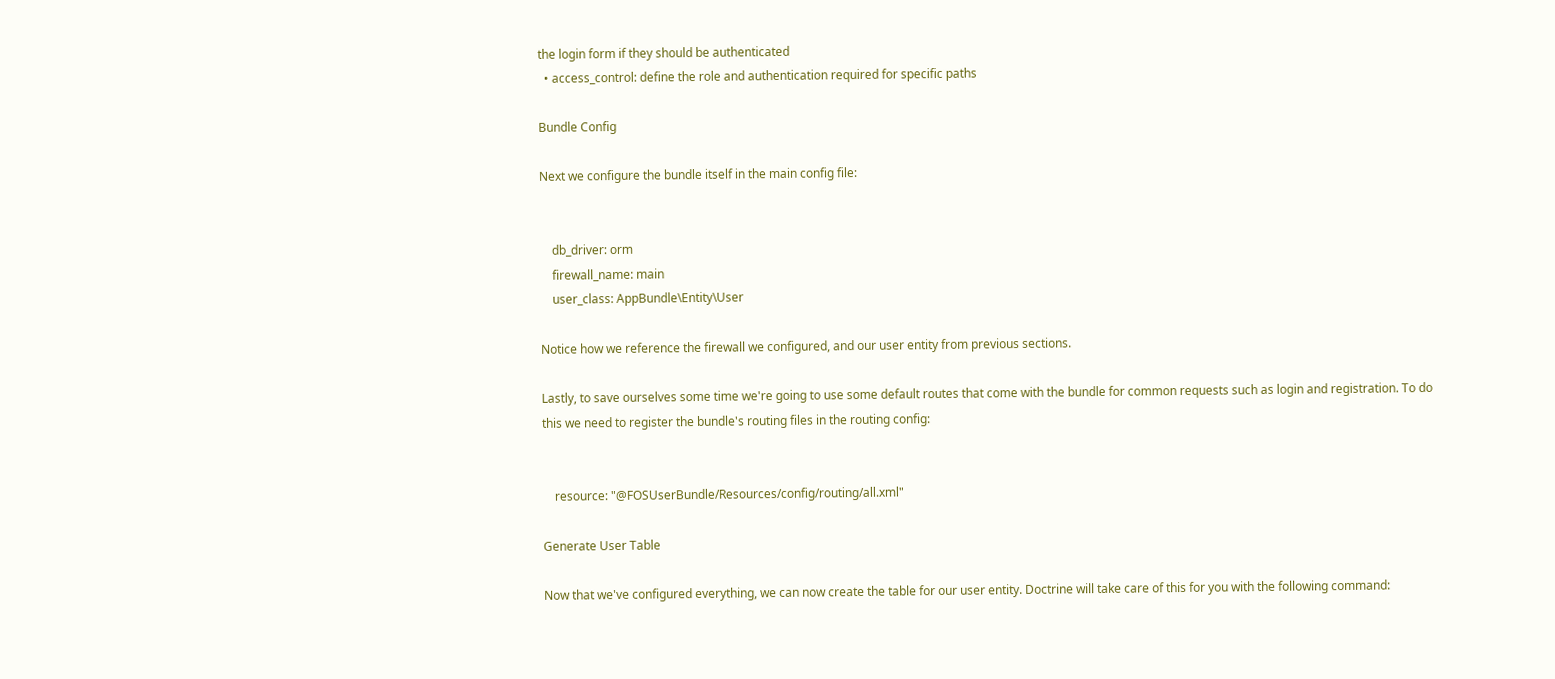the login form if they should be authenticated
  • access_control: define the role and authentication required for specific paths

Bundle Config

Next we configure the bundle itself in the main config file:


    db_driver: orm
    firewall_name: main
    user_class: AppBundle\Entity\User

Notice how we reference the firewall we configured, and our user entity from previous sections.

Lastly, to save ourselves some time we're going to use some default routes that come with the bundle for common requests such as login and registration. To do this we need to register the bundle's routing files in the routing config:


    resource: "@FOSUserBundle/Resources/config/routing/all.xml"

Generate User Table

Now that we've configured everything, we can now create the table for our user entity. Doctrine will take care of this for you with the following command: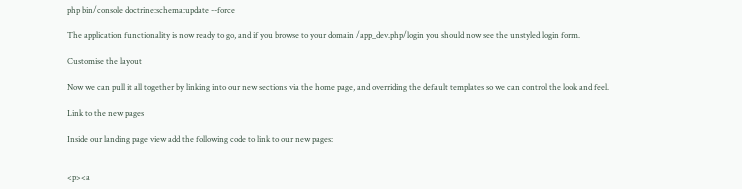php bin/console doctrine:schema:update --force

The application functionality is now ready to go, and if you browse to your domain /app_dev.php/login you should now see the unstyled login form.

Customise the layout

Now we can pull it all together by linking into our new sections via the home page, and overriding the default templates so we can control the look and feel.

Link to the new pages

Inside our landing page view add the following code to link to our new pages:


<p><a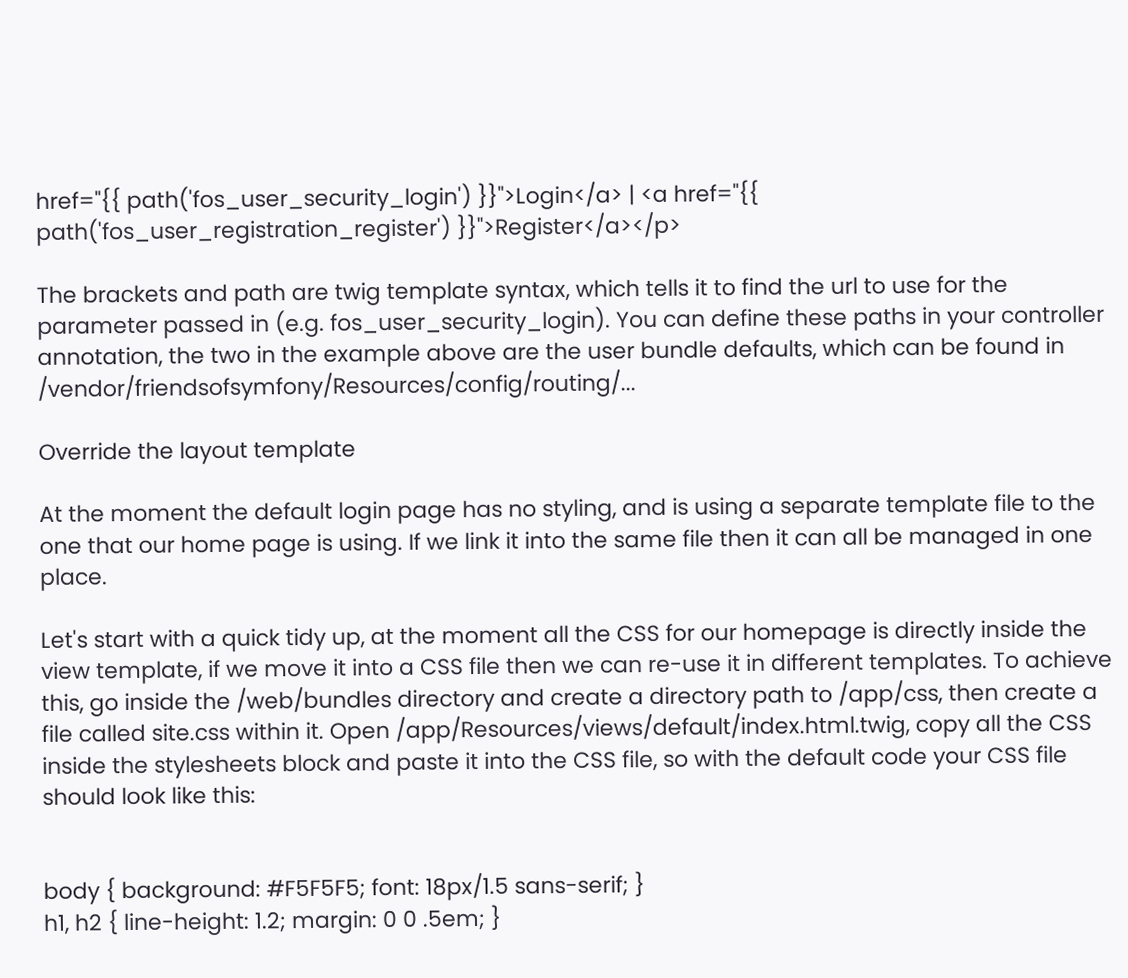href="{{ path('fos_user_security_login') }}">Login</a> | <a href="{{ path('fos_user_registration_register') }}">Register</a></p>

The brackets and path are twig template syntax, which tells it to find the url to use for the parameter passed in (e.g. fos_user_security_login). You can define these paths in your controller annotation, the two in the example above are the user bundle defaults, which can be found in /vendor/friendsofsymfony/Resources/config/routing/...

Override the layout template

At the moment the default login page has no styling, and is using a separate template file to the one that our home page is using. If we link it into the same file then it can all be managed in one place.

Let's start with a quick tidy up, at the moment all the CSS for our homepage is directly inside the view template, if we move it into a CSS file then we can re-use it in different templates. To achieve this, go inside the /web/bundles directory and create a directory path to /app/css, then create a file called site.css within it. Open /app/Resources/views/default/index.html.twig, copy all the CSS inside the stylesheets block and paste it into the CSS file, so with the default code your CSS file should look like this:


body { background: #F5F5F5; font: 18px/1.5 sans-serif; }
h1, h2 { line-height: 1.2; margin: 0 0 .5em; }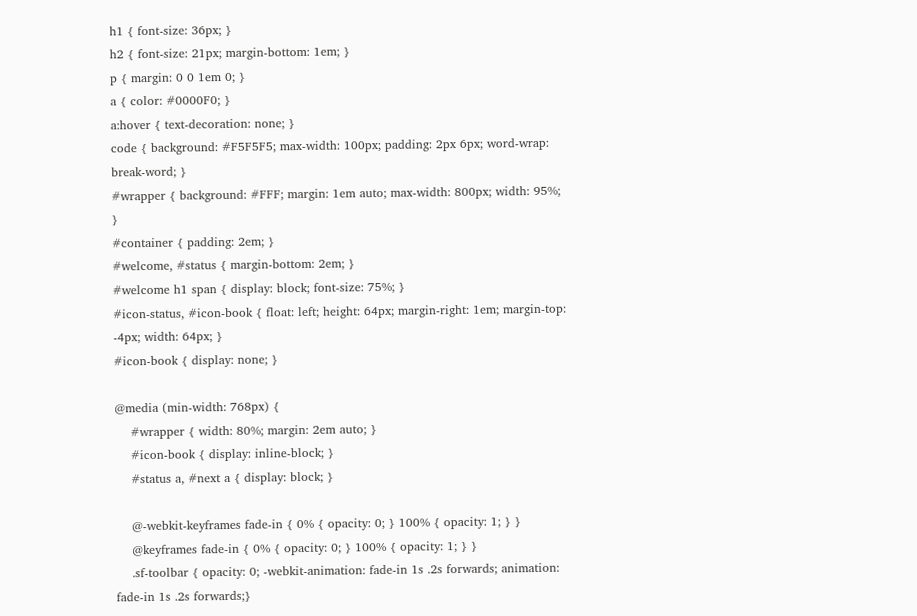h1 { font-size: 36px; }
h2 { font-size: 21px; margin-bottom: 1em; }
p { margin: 0 0 1em 0; }
a { color: #0000F0; }
a:hover { text-decoration: none; }
code { background: #F5F5F5; max-width: 100px; padding: 2px 6px; word-wrap: break-word; }
#wrapper { background: #FFF; margin: 1em auto; max-width: 800px; width: 95%; }
#container { padding: 2em; }
#welcome, #status { margin-bottom: 2em; }
#welcome h1 span { display: block; font-size: 75%; }
#icon-status, #icon-book { float: left; height: 64px; margin-right: 1em; margin-top: -4px; width: 64px; }
#icon-book { display: none; }

@media (min-width: 768px) {
    #wrapper { width: 80%; margin: 2em auto; }
    #icon-book { display: inline-block; }
    #status a, #next a { display: block; }

    @-webkit-keyframes fade-in { 0% { opacity: 0; } 100% { opacity: 1; } }
    @keyframes fade-in { 0% { opacity: 0; } 100% { opacity: 1; } }
    .sf-toolbar { opacity: 0; -webkit-animation: fade-in 1s .2s forwards; animation: fade-in 1s .2s forwards;}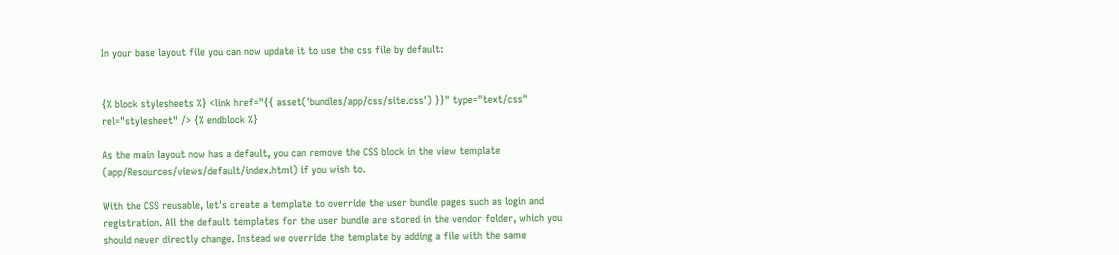In your base layout file you can now update it to use the css file by default:


{% block stylesheets %} <link href="{{ asset('bundles/app/css/site.css') }}" type="text/css" rel="stylesheet" /> {% endblock %}

As the main layout now has a default, you can remove the CSS block in the view template (app/Resources/views/default/index.html) if you wish to.

With the CSS reusable, let's create a template to override the user bundle pages such as login and registration. All the default templates for the user bundle are stored in the vendor folder, which you should never directly change. Instead we override the template by adding a file with the same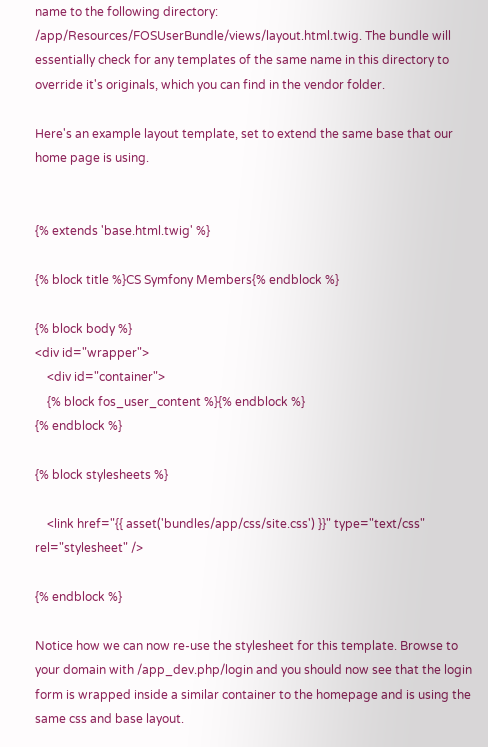name to the following directory: /app/Resources/FOSUserBundle/views/layout.html.twig. The bundle will essentially check for any templates of the same name in this directory to override it's originals, which you can find in the vendor folder.

Here's an example layout template, set to extend the same base that our home page is using.


{% extends 'base.html.twig' %}

{% block title %}CS Symfony Members{% endblock %}

{% block body %}
<div id="wrapper">
    <div id="container">
    {% block fos_user_content %}{% endblock %}
{% endblock %}

{% block stylesheets %}

    <link href="{{ asset('bundles/app/css/site.css') }}" type="text/css" rel="stylesheet" />

{% endblock %}

Notice how we can now re-use the stylesheet for this template. Browse to your domain with /app_dev.php/login and you should now see that the login form is wrapped inside a similar container to the homepage and is using the same css and base layout.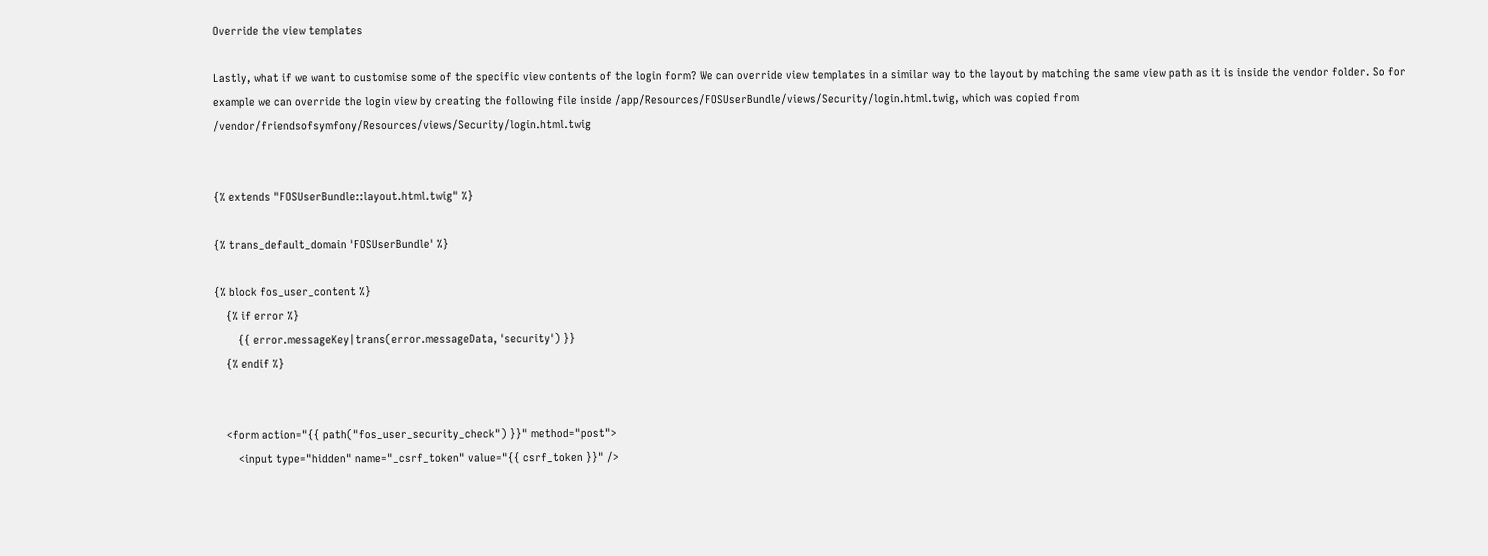Override the view templates

Lastly, what if we want to customise some of the specific view contents of the login form? We can override view templates in a similar way to the layout by matching the same view path as it is inside the vendor folder. So for example we can override the login view by creating the following file inside /app/Resources/FOSUserBundle/views/Security/login.html.twig, which was copied from /vendor/friendsofsymfony/Resources/views/Security/login.html.twig


{% extends "FOSUserBundle::layout.html.twig" %}

{% trans_default_domain 'FOSUserBundle' %}

{% block fos_user_content %}
    {% if error %}
        {{ error.messageKey|trans(error.messageData, 'security') }}
    {% endif %}


    <form action="{{ path("fos_user_security_check") }}" method="post">
        <input type="hidden" name="_csrf_token" value="{{ csrf_token }}" />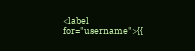<label for="username">{{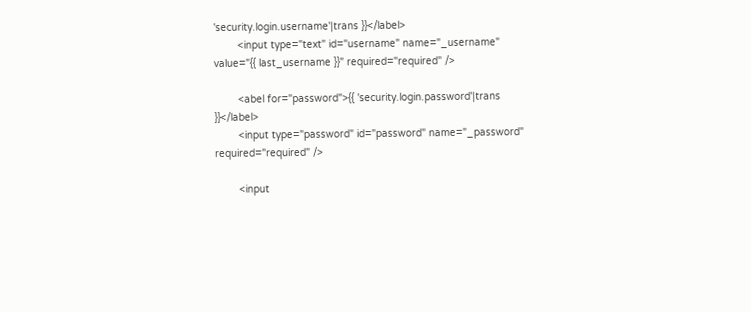'security.login.username'|trans }}</label>
        <input type="text" id="username" name="_username" value="{{ last_username }}" required="required" />

        <abel for="password">{{ 'security.login.password'|trans }}</label>
        <input type="password" id="password" name="_password" required="required" />

        <input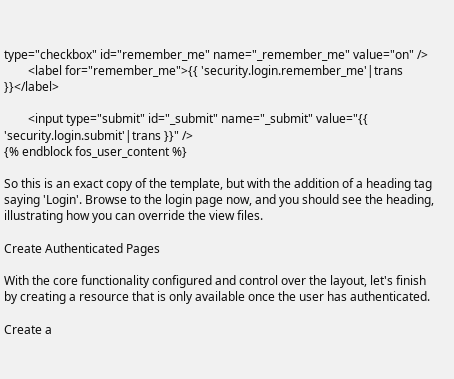type="checkbox" id="remember_me" name="_remember_me" value="on" />
        <label for="remember_me">{{ 'security.login.remember_me'|trans }}</label>

        <input type="submit" id="_submit" name="_submit" value="{{ 'security.login.submit'|trans }}" />
{% endblock fos_user_content %}

So this is an exact copy of the template, but with the addition of a heading tag saying 'Login'. Browse to the login page now, and you should see the heading, illustrating how you can override the view files.

Create Authenticated Pages

With the core functionality configured and control over the layout, let's finish by creating a resource that is only available once the user has authenticated.

Create a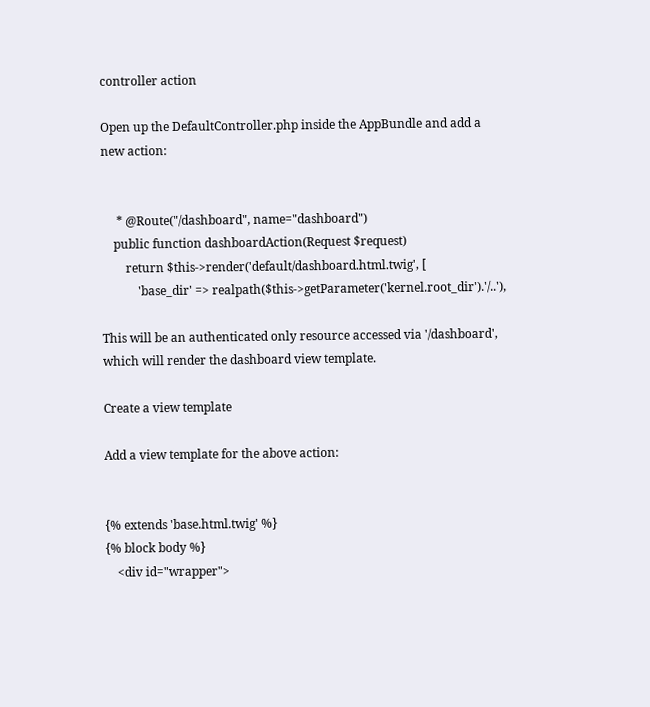controller action

Open up the DefaultController.php inside the AppBundle and add a new action:


     * @Route("/dashboard", name="dashboard")
    public function dashboardAction(Request $request)
        return $this->render('default/dashboard.html.twig', [
            'base_dir' => realpath($this->getParameter('kernel.root_dir').'/..'),

This will be an authenticated only resource accessed via '/dashboard', which will render the dashboard view template.

Create a view template

Add a view template for the above action:


{% extends 'base.html.twig' %}
{% block body %}
    <div id="wrapper">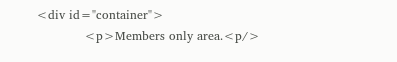<div id="container">
            <p>Members only area.<p/>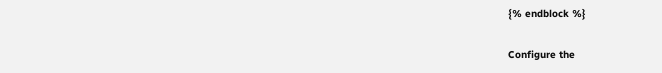{% endblock %}

Configure the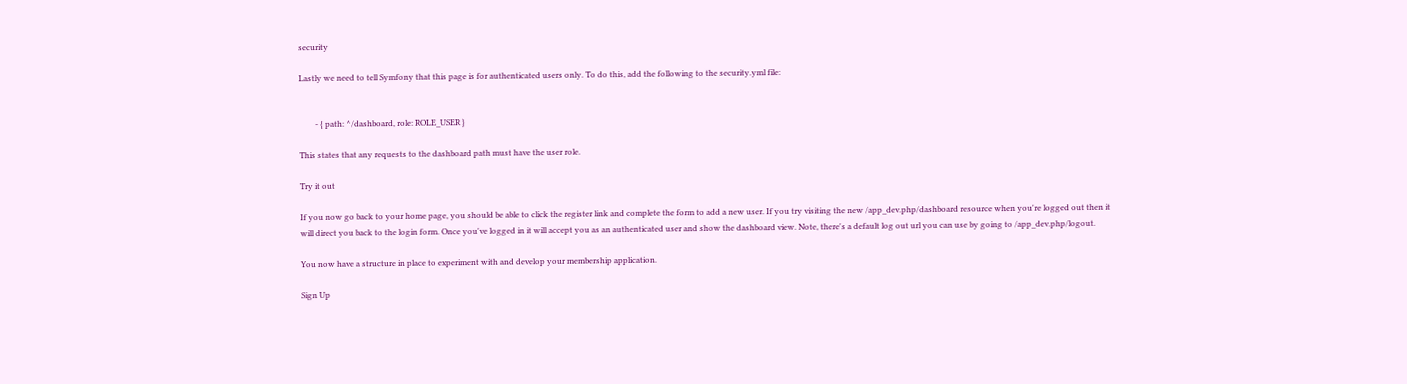security

Lastly we need to tell Symfony that this page is for authenticated users only. To do this, add the following to the security.yml file:


        - { path: ^/dashboard, role: ROLE_USER }

This states that any requests to the dashboard path must have the user role.

Try it out

If you now go back to your home page, you should be able to click the register link and complete the form to add a new user. If you try visiting the new /app_dev.php/dashboard resource when you're logged out then it will direct you back to the login form. Once you've logged in it will accept you as an authenticated user and show the dashboard view. Note, there's a default log out url you can use by going to /app_dev.php/logout.

You now have a structure in place to experiment with and develop your membership application.

Sign Up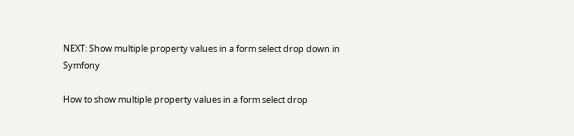NEXT: Show multiple property values in a form select drop down in Symfony

How to show multiple property values in a form select drop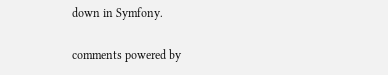down in Symfony.

comments powered by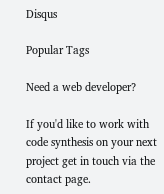Disqus

Popular Tags

Need a web developer?

If you'd like to work with code synthesis on your next project get in touch via the contact page.